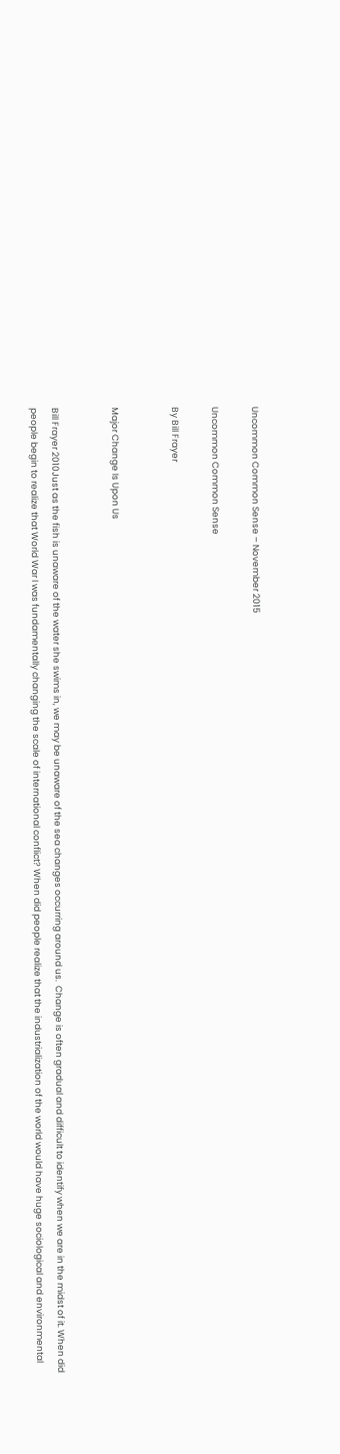Uncommon Common Sense – November 2015

Uncommon Common Sense

By Bill Frayer


Major Change Is Upon Us


Bill Frayer 2010Just as the fish is unaware of the water she swims in, we may be unaware of the sea changes occurring around us.  Change is often gradual and difficult to identify when we are in the midst of it. When did people begin to realize that World War I was fundamentally changing the scale of international conflict? When did people realize that the industrialization of the world would have huge sociological and environmental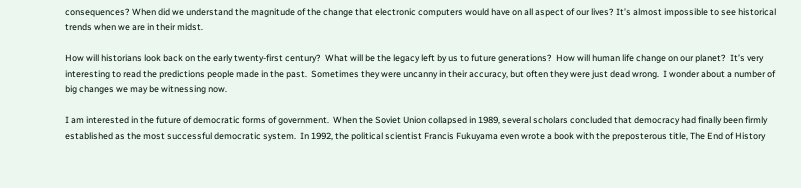consequences? When did we understand the magnitude of the change that electronic computers would have on all aspect of our lives? It’s almost impossible to see historical trends when we are in their midst.

How will historians look back on the early twenty-first century?  What will be the legacy left by us to future generations?  How will human life change on our planet?  It’s very interesting to read the predictions people made in the past.  Sometimes they were uncanny in their accuracy, but often they were just dead wrong.  I wonder about a number of big changes we may be witnessing now.

I am interested in the future of democratic forms of government.  When the Soviet Union collapsed in 1989, several scholars concluded that democracy had finally been firmly established as the most successful democratic system.  In 1992, the political scientist Francis Fukuyama even wrote a book with the preposterous title, The End of History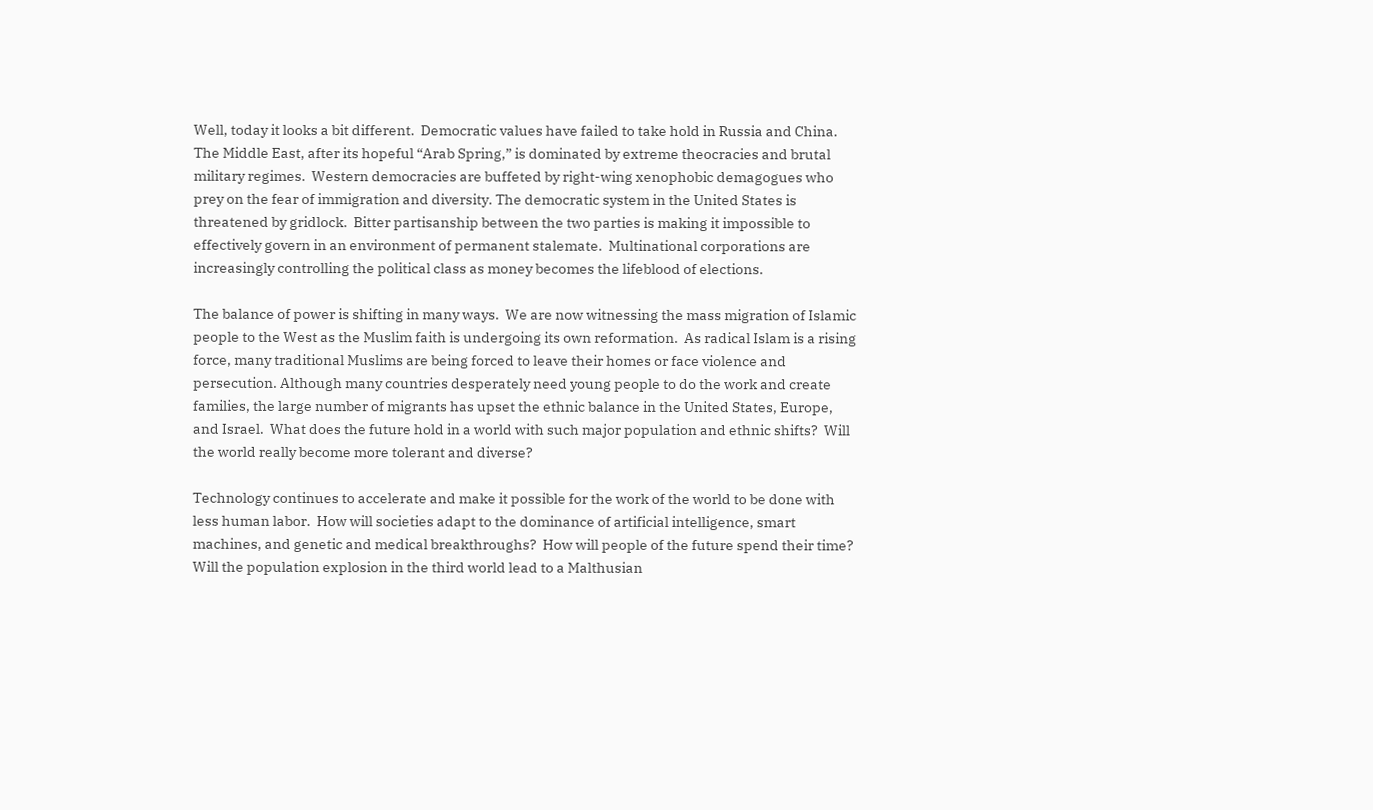Well, today it looks a bit different.  Democratic values have failed to take hold in Russia and China.  The Middle East, after its hopeful “Arab Spring,” is dominated by extreme theocracies and brutal military regimes.  Western democracies are buffeted by right-wing xenophobic demagogues who prey on the fear of immigration and diversity. The democratic system in the United States is threatened by gridlock.  Bitter partisanship between the two parties is making it impossible to effectively govern in an environment of permanent stalemate.  Multinational corporations are increasingly controlling the political class as money becomes the lifeblood of elections.

The balance of power is shifting in many ways.  We are now witnessing the mass migration of Islamic people to the West as the Muslim faith is undergoing its own reformation.  As radical Islam is a rising force, many traditional Muslims are being forced to leave their homes or face violence and persecution. Although many countries desperately need young people to do the work and create families, the large number of migrants has upset the ethnic balance in the United States, Europe, and Israel.  What does the future hold in a world with such major population and ethnic shifts?  Will the world really become more tolerant and diverse?

Technology continues to accelerate and make it possible for the work of the world to be done with less human labor.  How will societies adapt to the dominance of artificial intelligence, smart machines, and genetic and medical breakthroughs?  How will people of the future spend their time?  Will the population explosion in the third world lead to a Malthusian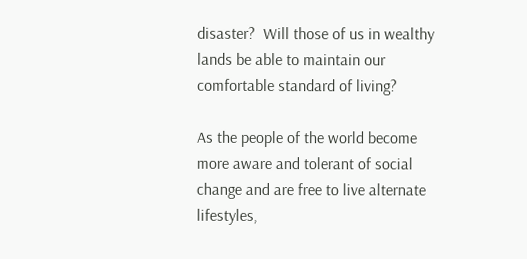disaster?  Will those of us in wealthy lands be able to maintain our comfortable standard of living?

As the people of the world become more aware and tolerant of social change and are free to live alternate lifestyles,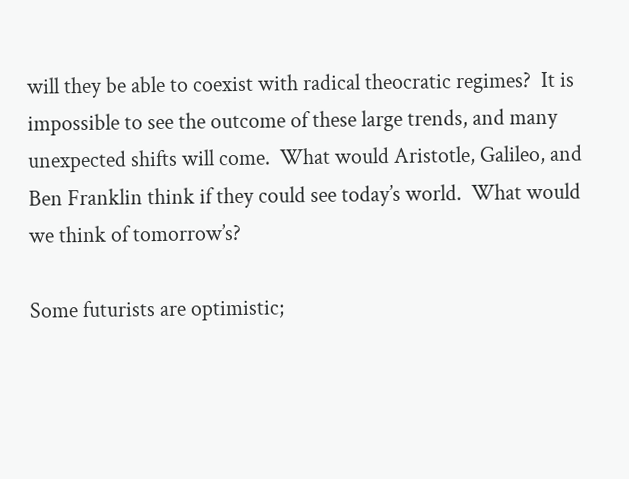will they be able to coexist with radical theocratic regimes?  It is impossible to see the outcome of these large trends, and many unexpected shifts will come.  What would Aristotle, Galileo, and Ben Franklin think if they could see today’s world.  What would we think of tomorrow’s?

Some futurists are optimistic;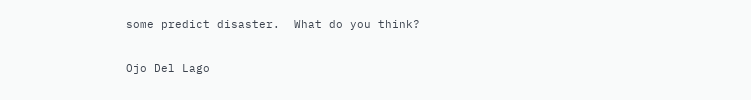some predict disaster.  What do you think?

Ojo Del Lago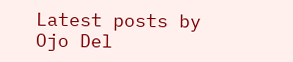Latest posts by Ojo Del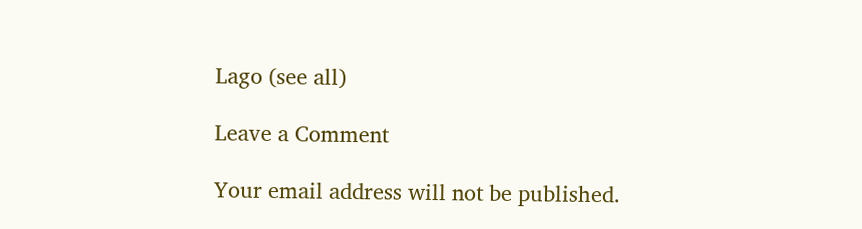Lago (see all)

Leave a Comment

Your email address will not be published.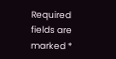Required fields are marked *